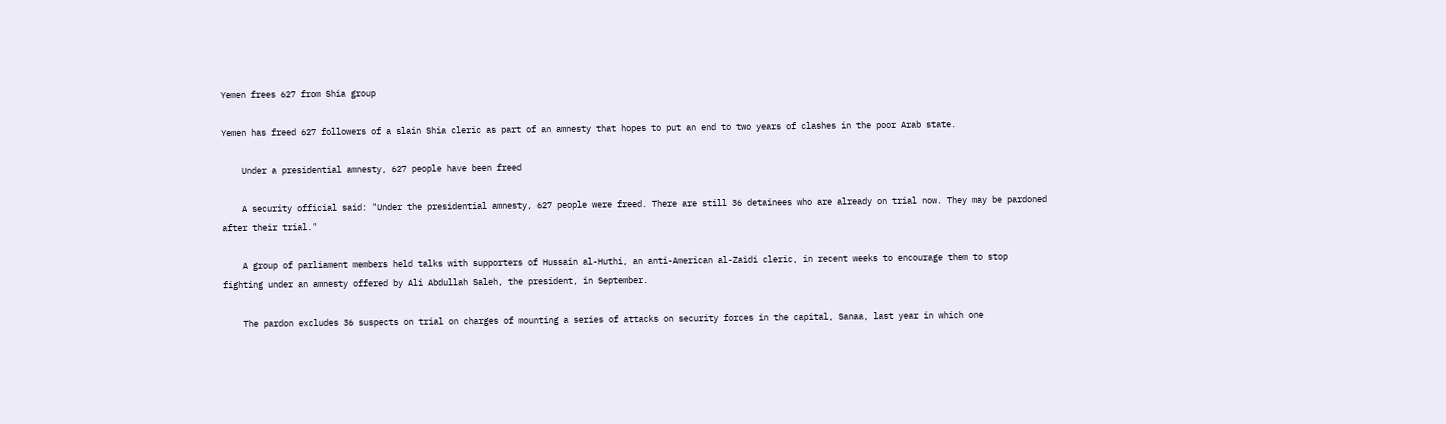Yemen frees 627 from Shia group

Yemen has freed 627 followers of a slain Shia cleric as part of an amnesty that hopes to put an end to two years of clashes in the poor Arab state.

    Under a presidential amnesty, 627 people have been freed

    A security official said: "Under the presidential amnesty, 627 people were freed. There are still 36 detainees who are already on trial now. They may be pardoned after their trial."

    A group of parliament members held talks with supporters of Hussain al-Huthi, an anti-American al-Zaidi cleric, in recent weeks to encourage them to stop fighting under an amnesty offered by Ali Abdullah Saleh, the president, in September.

    The pardon excludes 36 suspects on trial on charges of mounting a series of attacks on security forces in the capital, Sanaa, last year in which one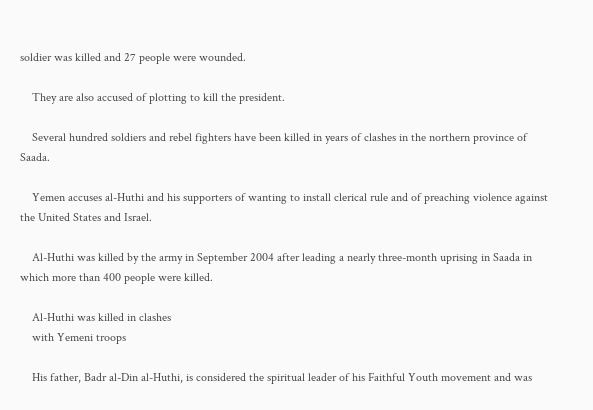soldier was killed and 27 people were wounded.

    They are also accused of plotting to kill the president.

    Several hundred soldiers and rebel fighters have been killed in years of clashes in the northern province of Saada.

    Yemen accuses al-Huthi and his supporters of wanting to install clerical rule and of preaching violence against the United States and Israel.

    Al-Huthi was killed by the army in September 2004 after leading a nearly three-month uprising in Saada in which more than 400 people were killed.

    Al-Huthi was killed in clashes
    with Yemeni troops

    His father, Badr al-Din al-Huthi, is considered the spiritual leader of his Faithful Youth movement and was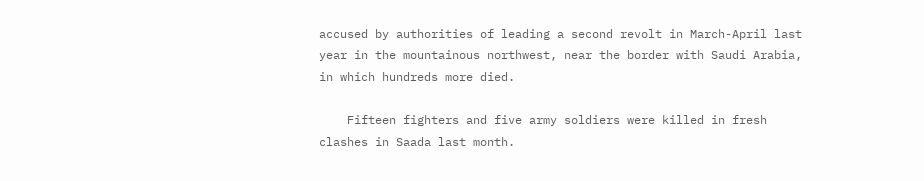accused by authorities of leading a second revolt in March-April last year in the mountainous northwest, near the border with Saudi Arabia, in which hundreds more died.

    Fifteen fighters and five army soldiers were killed in fresh clashes in Saada last month.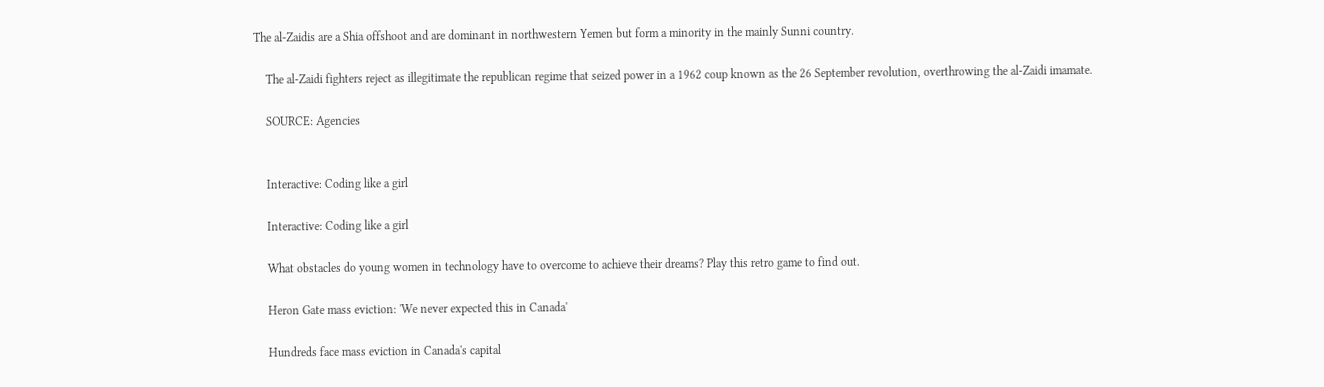The al-Zaidis are a Shia offshoot and are dominant in northwestern Yemen but form a minority in the mainly Sunni country.

    The al-Zaidi fighters reject as illegitimate the republican regime that seized power in a 1962 coup known as the 26 September revolution, overthrowing the al-Zaidi imamate.

    SOURCE: Agencies


    Interactive: Coding like a girl

    Interactive: Coding like a girl

    What obstacles do young women in technology have to overcome to achieve their dreams? Play this retro game to find out.

    Heron Gate mass eviction: 'We never expected this in Canada'

    Hundreds face mass eviction in Canada's capital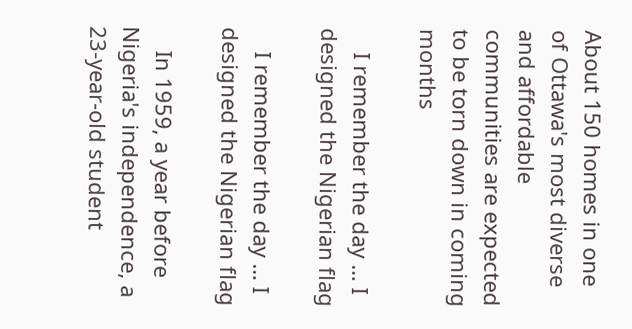About 150 homes in one of Ottawa's most diverse and affordable communities are expected to be torn down in coming months

    I remember the day … I designed the Nigerian flag

    I remember the day … I designed the Nigerian flag

    In 1959, a year before Nigeria's independence, a 23-year-old student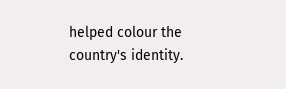helped colour the country's identity.